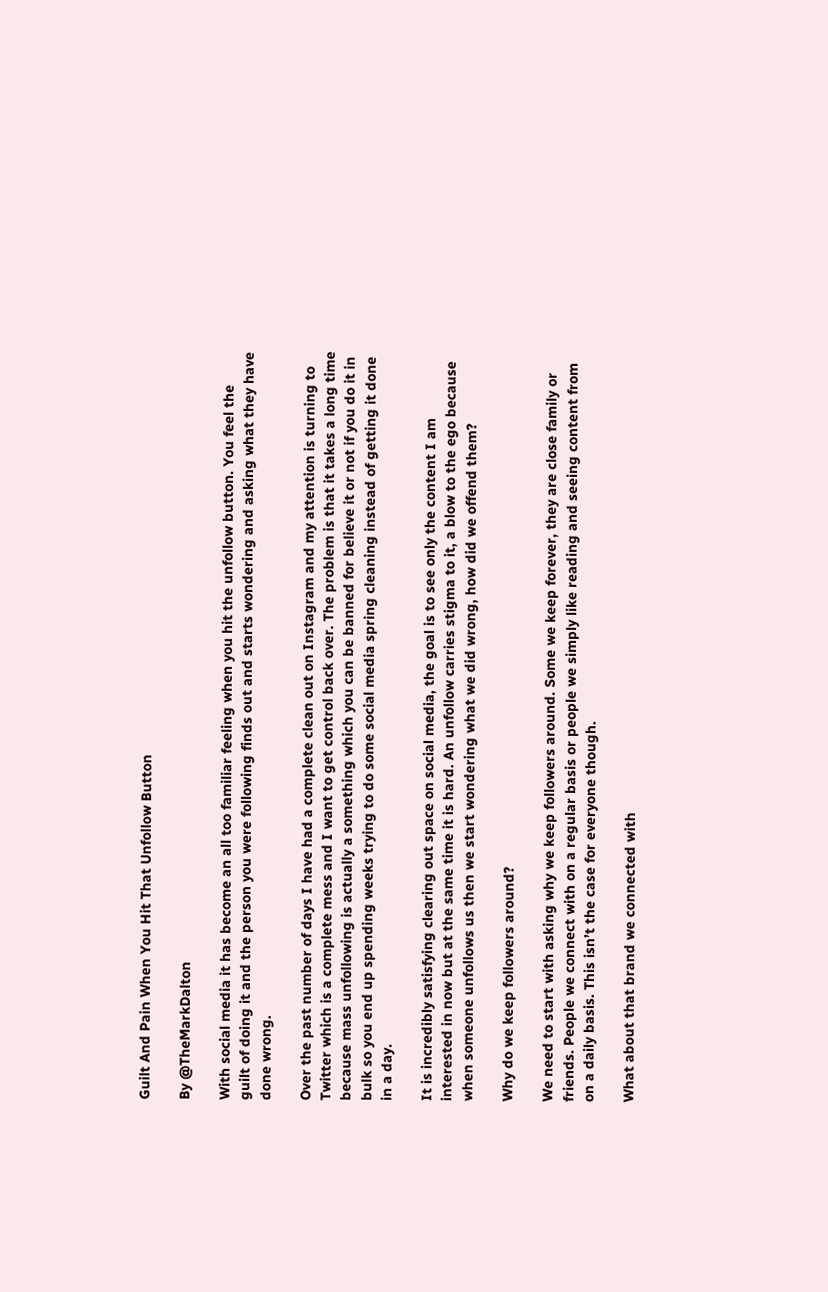Guilt And Pain When You Hit That Unfollow Button

By @TheMarkDalton

With social media it has become an all too familiar feeling when you hit the unfollow button. You feel the guilt of doing it and the person you were following finds out and starts wondering and asking what they have done wrong.

Over the past number of days I have had a complete clean out on Instagram and my attention is turning to Twitter which is a complete mess and I want to get control back over. The problem is that it takes a long time because mass unfollowing is actually a something which you can be banned for believe it or not if you do it in bulk so you end up spending weeks trying to do some social media spring cleaning instead of getting it done in a day.

It is incredibly satisfying clearing out space on social media, the goal is to see only the content I am interested in now but at the same time it is hard. An unfollow carries stigma to it, a blow to the ego because when someone unfollows us then we start wondering what we did wrong, how did we offend them?

Why do we keep followers around?

We need to start with asking why we keep followers around. Some we keep forever, they are close family or friends. People we connect with on a regular basis or people we simply like reading and seeing content from on a daily basis. This isn’t the case for everyone though.

What about that brand we connected with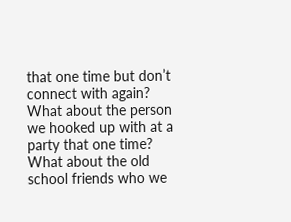that one time but don’t connect with again? What about the person we hooked up with at a party that one time? What about the old school friends who we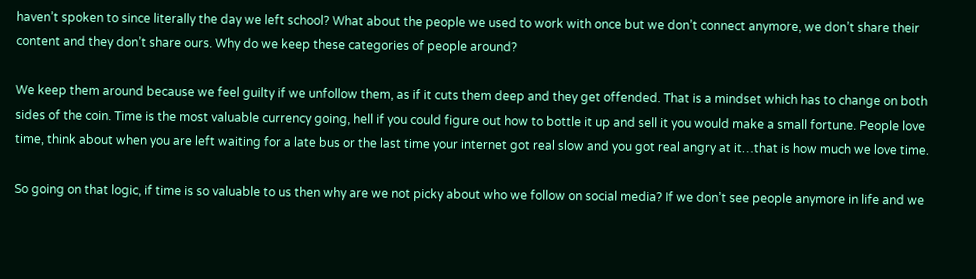haven’t spoken to since literally the day we left school? What about the people we used to work with once but we don’t connect anymore, we don’t share their content and they don’t share ours. Why do we keep these categories of people around?

We keep them around because we feel guilty if we unfollow them, as if it cuts them deep and they get offended. That is a mindset which has to change on both sides of the coin. Time is the most valuable currency going, hell if you could figure out how to bottle it up and sell it you would make a small fortune. People love time, think about when you are left waiting for a late bus or the last time your internet got real slow and you got real angry at it…that is how much we love time.

So going on that logic, if time is so valuable to us then why are we not picky about who we follow on social media? If we don’t see people anymore in life and we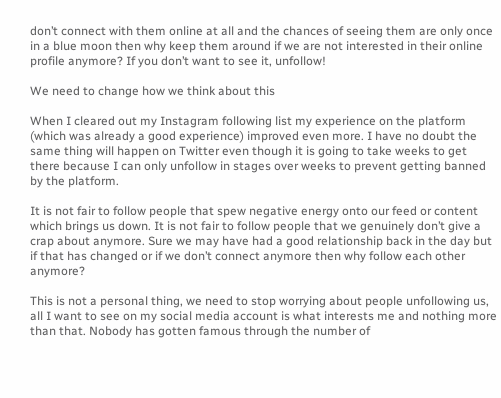don’t connect with them online at all and the chances of seeing them are only once in a blue moon then why keep them around if we are not interested in their online profile anymore? If you don’t want to see it, unfollow!

We need to change how we think about this

When I cleared out my Instagram following list my experience on the platform (which was already a good experience) improved even more. I have no doubt the same thing will happen on Twitter even though it is going to take weeks to get there because I can only unfollow in stages over weeks to prevent getting banned by the platform.

It is not fair to follow people that spew negative energy onto our feed or content which brings us down. It is not fair to follow people that we genuinely don’t give a crap about anymore. Sure we may have had a good relationship back in the day but if that has changed or if we don’t connect anymore then why follow each other anymore?

This is not a personal thing, we need to stop worrying about people unfollowing us, all I want to see on my social media account is what interests me and nothing more than that. Nobody has gotten famous through the number of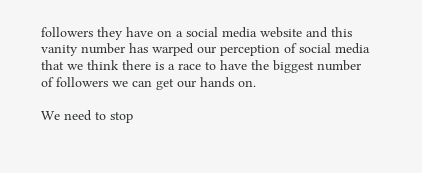followers they have on a social media website and this vanity number has warped our perception of social media that we think there is a race to have the biggest number of followers we can get our hands on.

We need to stop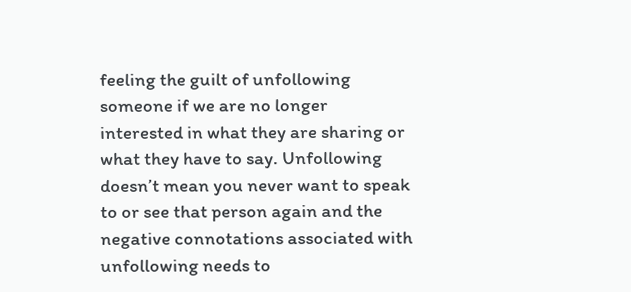feeling the guilt of unfollowing someone if we are no longer interested in what they are sharing or what they have to say. Unfollowing doesn’t mean you never want to speak to or see that person again and the negative connotations associated with unfollowing needs to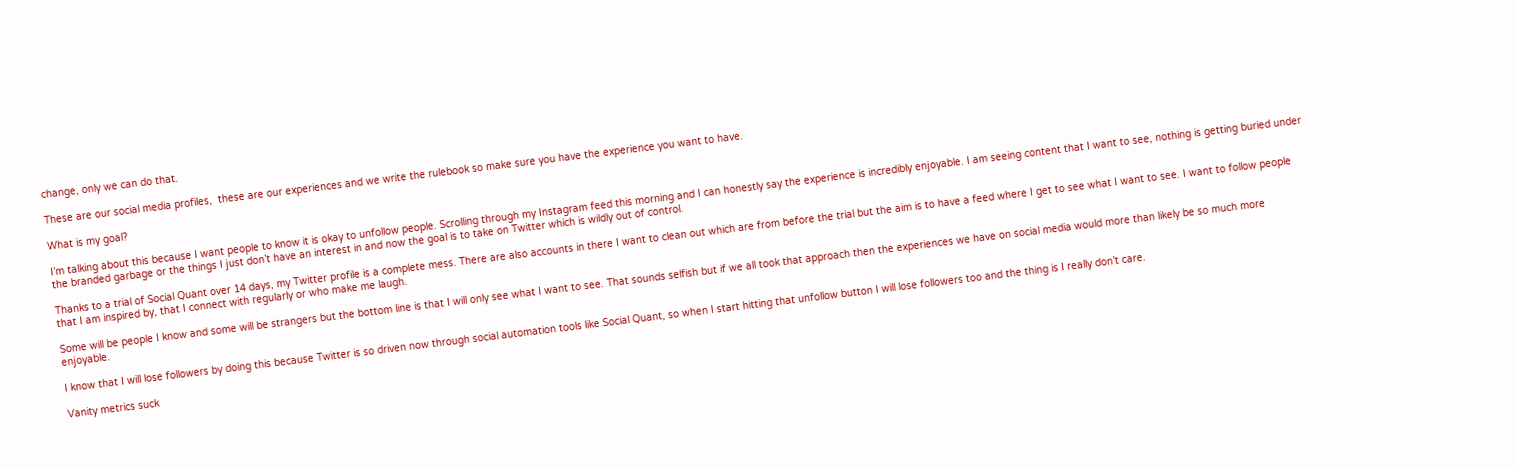change, only we can do that.

These are our social media profiles,  these are our experiences and we write the rulebook so make sure you have the experience you want to have.

What is my goal?

I’m talking about this because I want people to know it is okay to unfollow people. Scrolling through my Instagram feed this morning and I can honestly say the experience is incredibly enjoyable. I am seeing content that I want to see, nothing is getting buried under the branded garbage or the things I just don’t have an interest in and now the goal is to take on Twitter which is wildly out of control.

Thanks to a trial of Social Quant over 14 days, my Twitter profile is a complete mess. There are also accounts in there I want to clean out which are from before the trial but the aim is to have a feed where I get to see what I want to see. I want to follow people that I am inspired by, that I connect with regularly or who make me laugh.

Some will be people I know and some will be strangers but the bottom line is that I will only see what I want to see. That sounds selfish but if we all took that approach then the experiences we have on social media would more than likely be so much more enjoyable.

I know that I will lose followers by doing this because Twitter is so driven now through social automation tools like Social Quant, so when I start hitting that unfollow button I will lose followers too and the thing is I really don’t care.

Vanity metrics suck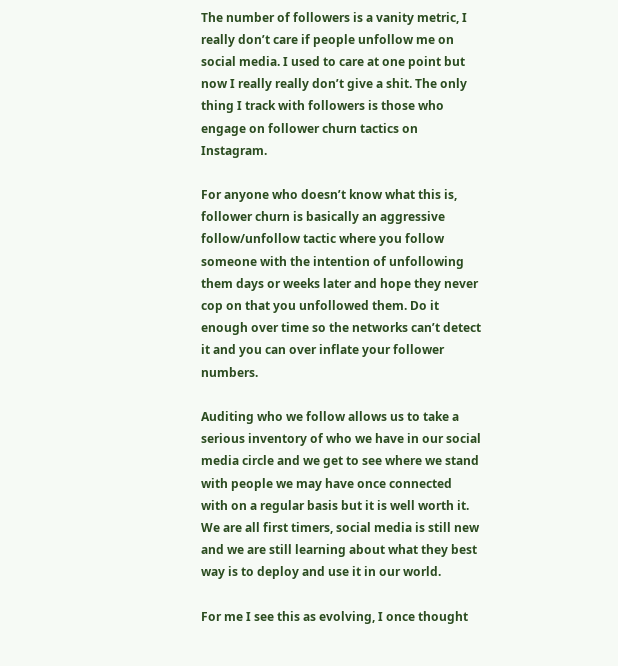The number of followers is a vanity metric, I really don’t care if people unfollow me on social media. I used to care at one point but now I really really don’t give a shit. The only thing I track with followers is those who engage on follower churn tactics on Instagram.

For anyone who doesn’t know what this is, follower churn is basically an aggressive follow/unfollow tactic where you follow someone with the intention of unfollowing them days or weeks later and hope they never cop on that you unfollowed them. Do it enough over time so the networks can’t detect it and you can over inflate your follower numbers.

Auditing who we follow allows us to take a serious inventory of who we have in our social media circle and we get to see where we stand with people we may have once connected with on a regular basis but it is well worth it. We are all first timers, social media is still new and we are still learning about what they best way is to deploy and use it in our world.

For me I see this as evolving, I once thought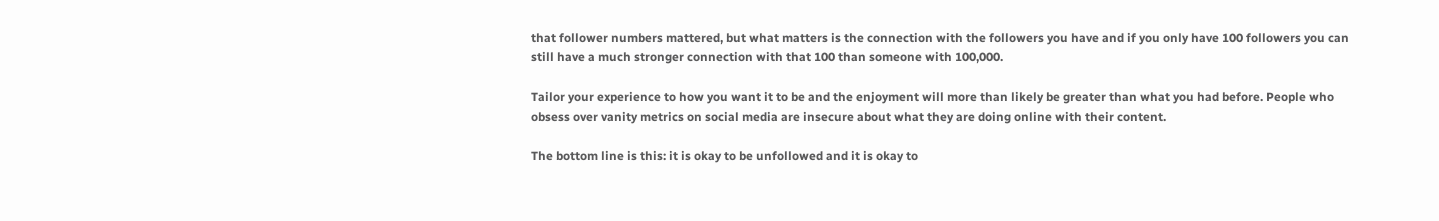that follower numbers mattered, but what matters is the connection with the followers you have and if you only have 100 followers you can still have a much stronger connection with that 100 than someone with 100,000.

Tailor your experience to how you want it to be and the enjoyment will more than likely be greater than what you had before. People who obsess over vanity metrics on social media are insecure about what they are doing online with their content.

The bottom line is this: it is okay to be unfollowed and it is okay to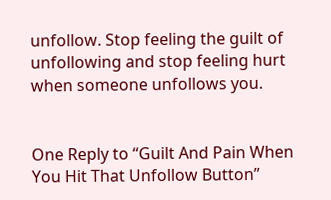unfollow. Stop feeling the guilt of unfollowing and stop feeling hurt when someone unfollows you.


One Reply to “Guilt And Pain When You Hit That Unfollow Button”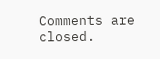Comments are closed.